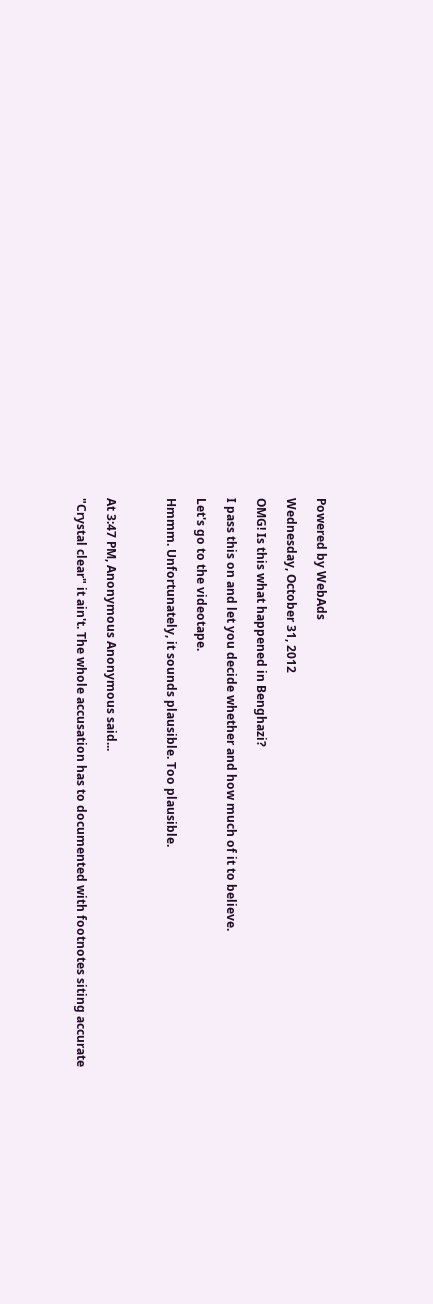Powered by WebAds

Wednesday, October 31, 2012

OMG! Is this what happened in Benghazi?

I pass this on and let you decide whether and how much of it to believe.

Let's go to the videotape.

Hmmm. Unfortunately, it sounds plausible. Too plausible.



At 3:47 PM, Anonymous Anonymous said...

"Crystal clear" it ain't. The whole accusation has to documented with footnotes siting accurate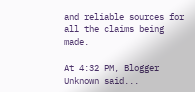and reliable sources for all the claims being made.

At 4:32 PM, Blogger Unknown said...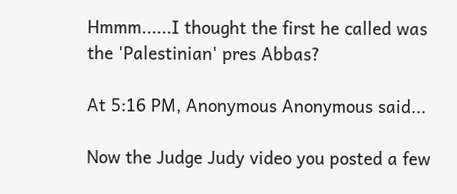Hmmm......I thought the first he called was the 'Palestinian' pres Abbas?

At 5:16 PM, Anonymous Anonymous said...

Now the Judge Judy video you posted a few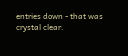entries down - that was crystal clear.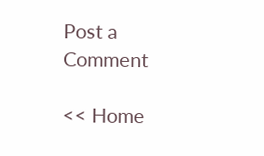Post a Comment

<< Home